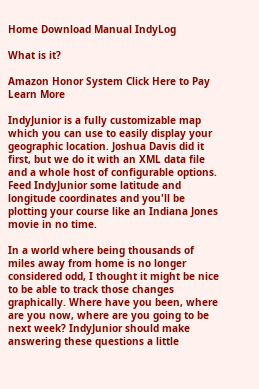Home Download Manual IndyLog

What is it?

Amazon Honor System Click Here to Pay Learn More

IndyJunior is a fully customizable map which you can use to easily display your geographic location. Joshua Davis did it first, but we do it with an XML data file and a whole host of configurable options. Feed IndyJunior some latitude and longitude coordinates and you'll be plotting your course like an Indiana Jones movie in no time.

In a world where being thousands of miles away from home is no longer considered odd, I thought it might be nice to be able to track those changes graphically. Where have you been, where are you now, where are you going to be next week? IndyJunior should make answering these questions a little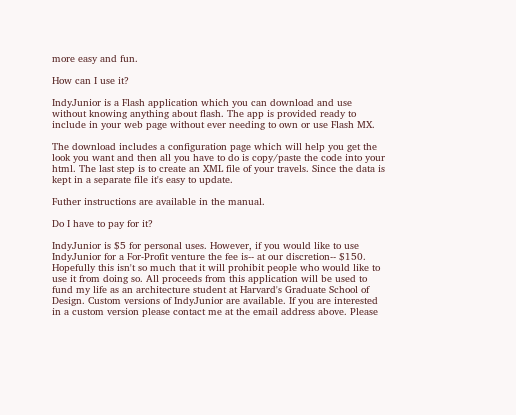more easy and fun.

How can I use it?

IndyJunior is a Flash application which you can download and use without knowing anything about flash. The app is provided ready to include in your web page without ever needing to own or use Flash MX.

The download includes a configuration page which will help you get the look you want and then all you have to do is copy/paste the code into your html. The last step is to create an XML file of your travels. Since the data is kept in a separate file it's easy to update.

Futher instructions are available in the manual.

Do I have to pay for it?

IndyJunior is $5 for personal uses. However, if you would like to use IndyJunior for a For-Profit venture the fee is-- at our discretion-- $150. Hopefully this isn't so much that it will prohibit people who would like to use it from doing so. All proceeds from this application will be used to fund my life as an architecture student at Harvard's Graduate School of Design. Custom versions of IndyJunior are available. If you are interested in a custom version please contact me at the email address above. Please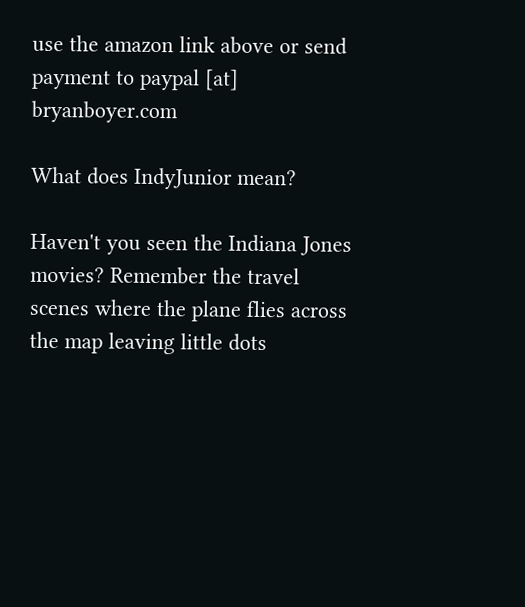use the amazon link above or send payment to paypal [at] bryanboyer.com

What does IndyJunior mean?

Haven't you seen the Indiana Jones movies? Remember the travel scenes where the plane flies across the map leaving little dots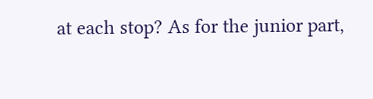at each stop? As for the junior part,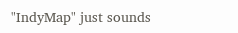"IndyMap" just sounds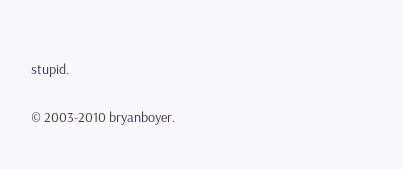stupid.

© 2003-2010 bryanboyer.